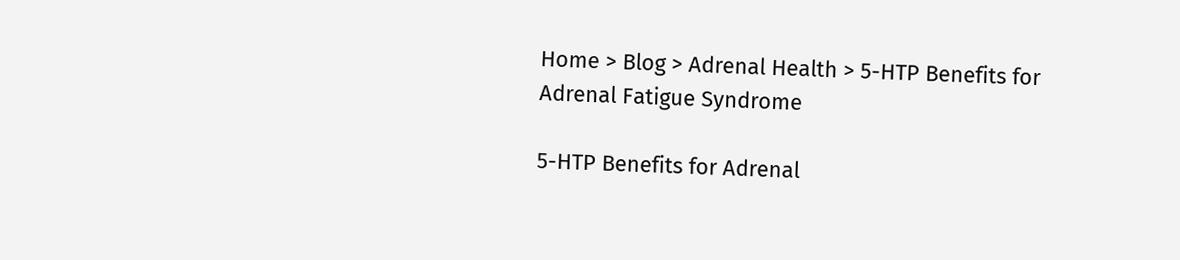Home > Blog > Adrenal Health > 5-HTP Benefits for Adrenal Fatigue Syndrome

5-HTP Benefits for Adrenal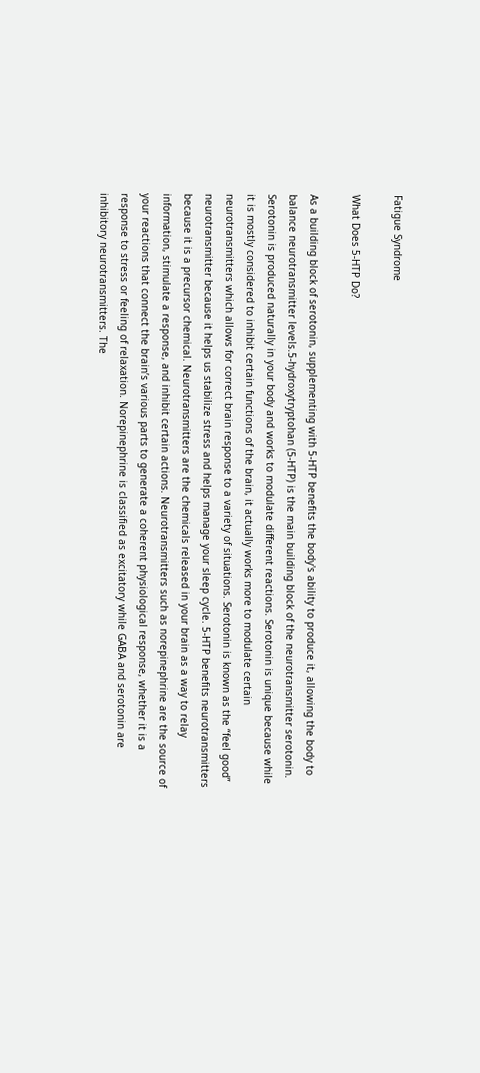Fatigue Syndrome

What Does 5-HTP Do?

As a building block of serotonin, supplementing with 5-HTP benefits the body's ability to produce it, allowing the body to balance neurotransmitter levels.5-hydroxytryptohan (5-HTP) is the main building block of the neurotransmitter serotonin. Serotonin is produced naturally in your body and works to modulate different reactions. Serotonin is unique because while it is mostly considered to inhibit certain functions of the brain, it actually works more to modulate certain neurotransmitters which allows for correct brain response to a variety of situations. Serotonin is known as the “feel good” neurotransmitter because it helps us stabilize stress and helps manage your sleep cycle. 5-HTP benefits neurotransmitters because it is a precursor chemical. Neurotransmitters are the chemicals released in your brain as a way to relay information, stimulate a response, and inhibit certain actions. Neurotransmitters such as norepinephrine are the source of your reactions that connect the brain’s various parts to generate a coherent physiological response, whether it is a response to stress or feeling of relaxation. Norepinephrine is classified as excitatory while GABA and serotonin are inhibitory neurotransmitters. The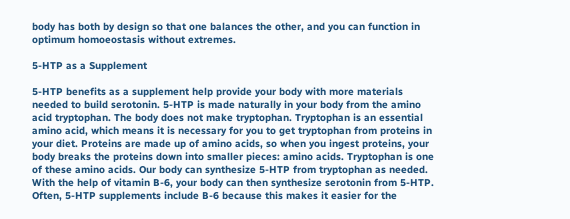body has both by design so that one balances the other, and you can function in optimum homoeostasis without extremes.

5-HTP as a Supplement

5-HTP benefits as a supplement help provide your body with more materials needed to build serotonin. 5-HTP is made naturally in your body from the amino acid tryptophan. The body does not make tryptophan. Tryptophan is an essential amino acid, which means it is necessary for you to get tryptophan from proteins in your diet. Proteins are made up of amino acids, so when you ingest proteins, your body breaks the proteins down into smaller pieces: amino acids. Tryptophan is one of these amino acids. Our body can synthesize 5-HTP from tryptophan as needed. With the help of vitamin B-6, your body can then synthesize serotonin from 5-HTP. Often, 5-HTP supplements include B-6 because this makes it easier for the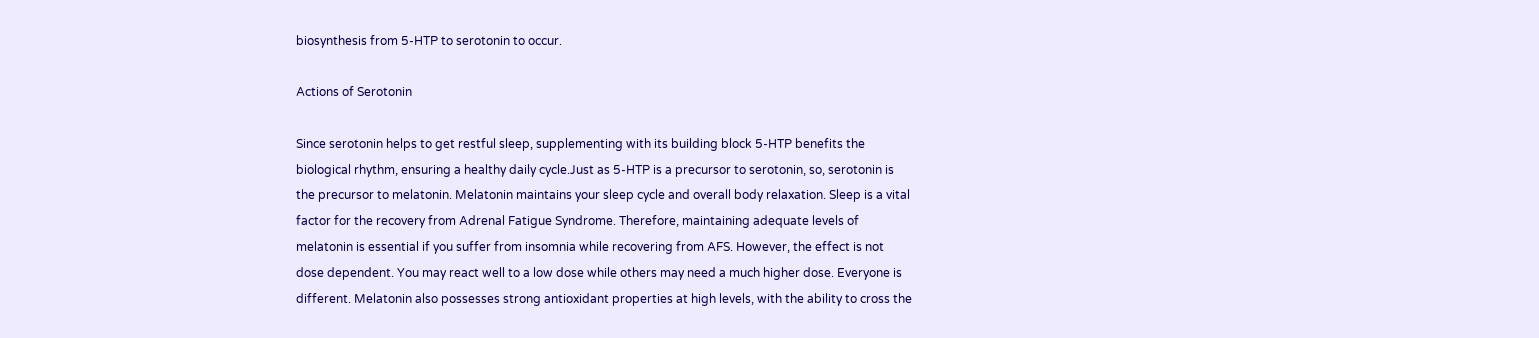biosynthesis from 5-HTP to serotonin to occur.

Actions of Serotonin

Since serotonin helps to get restful sleep, supplementing with its building block 5-HTP benefits the biological rhythm, ensuring a healthy daily cycle.Just as 5-HTP is a precursor to serotonin, so, serotonin is the precursor to melatonin. Melatonin maintains your sleep cycle and overall body relaxation. Sleep is a vital factor for the recovery from Adrenal Fatigue Syndrome. Therefore, maintaining adequate levels of melatonin is essential if you suffer from insomnia while recovering from AFS. However, the effect is not dose dependent. You may react well to a low dose while others may need a much higher dose. Everyone is different. Melatonin also possesses strong antioxidant properties at high levels, with the ability to cross the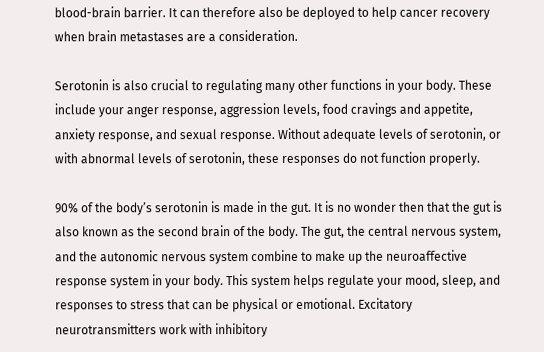blood-brain barrier. It can therefore also be deployed to help cancer recovery when brain metastases are a consideration.

Serotonin is also crucial to regulating many other functions in your body. These include your anger response, aggression levels, food cravings and appetite, anxiety response, and sexual response. Without adequate levels of serotonin, or with abnormal levels of serotonin, these responses do not function properly.

90% of the body’s serotonin is made in the gut. It is no wonder then that the gut is also known as the second brain of the body. The gut, the central nervous system, and the autonomic nervous system combine to make up the neuroaffective response system in your body. This system helps regulate your mood, sleep, and responses to stress that can be physical or emotional. Excitatory neurotransmitters work with inhibitory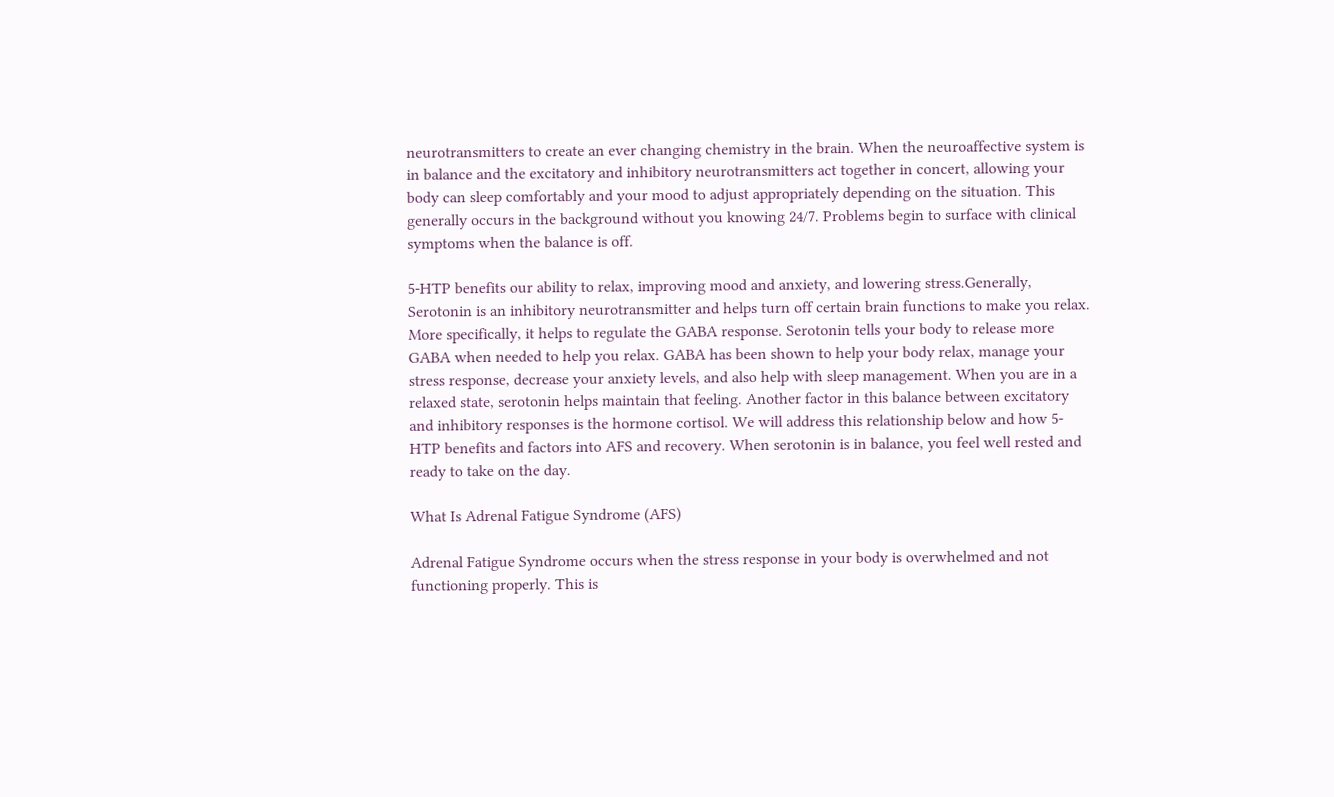neurotransmitters to create an ever changing chemistry in the brain. When the neuroaffective system is in balance and the excitatory and inhibitory neurotransmitters act together in concert, allowing your body can sleep comfortably and your mood to adjust appropriately depending on the situation. This generally occurs in the background without you knowing 24/7. Problems begin to surface with clinical symptoms when the balance is off.

5-HTP benefits our ability to relax, improving mood and anxiety, and lowering stress.Generally, Serotonin is an inhibitory neurotransmitter and helps turn off certain brain functions to make you relax. More specifically, it helps to regulate the GABA response. Serotonin tells your body to release more GABA when needed to help you relax. GABA has been shown to help your body relax, manage your stress response, decrease your anxiety levels, and also help with sleep management. When you are in a relaxed state, serotonin helps maintain that feeling. Another factor in this balance between excitatory and inhibitory responses is the hormone cortisol. We will address this relationship below and how 5-HTP benefits and factors into AFS and recovery. When serotonin is in balance, you feel well rested and ready to take on the day.

What Is Adrenal Fatigue Syndrome (AFS)

Adrenal Fatigue Syndrome occurs when the stress response in your body is overwhelmed and not functioning properly. This is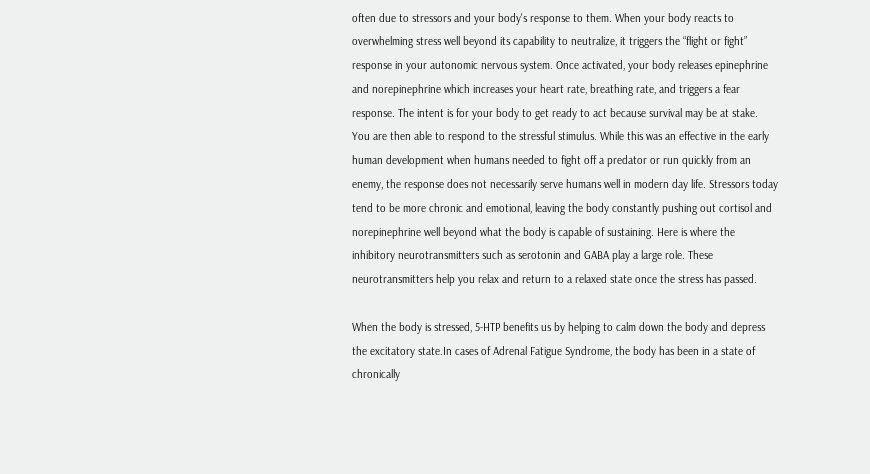often due to stressors and your body's response to them. When your body reacts to overwhelming stress well beyond its capability to neutralize, it triggers the “flight or fight” response in your autonomic nervous system. Once activated, your body releases epinephrine and norepinephrine which increases your heart rate, breathing rate, and triggers a fear response. The intent is for your body to get ready to act because survival may be at stake. You are then able to respond to the stressful stimulus. While this was an effective in the early human development when humans needed to fight off a predator or run quickly from an enemy, the response does not necessarily serve humans well in modern day life. Stressors today tend to be more chronic and emotional, leaving the body constantly pushing out cortisol and norepinephrine well beyond what the body is capable of sustaining. Here is where the inhibitory neurotransmitters such as serotonin and GABA play a large role. These neurotransmitters help you relax and return to a relaxed state once the stress has passed.

When the body is stressed, 5-HTP benefits us by helping to calm down the body and depress the excitatory state.In cases of Adrenal Fatigue Syndrome, the body has been in a state of chronically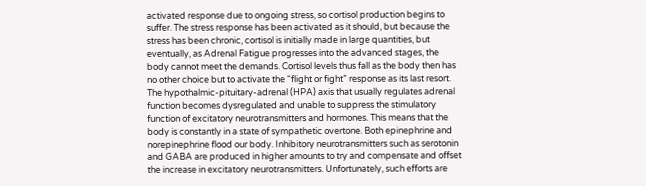activated response due to ongoing stress, so cortisol production begins to suffer. The stress response has been activated as it should, but because the stress has been chronic, cortisol is initially made in large quantities, but eventually, as Adrenal Fatigue progresses into the advanced stages, the body cannot meet the demands. Cortisol levels thus fall as the body then has no other choice but to activate the “flight or fight” response as its last resort. The hypothalmic-pituitary-adrenal (HPA) axis that usually regulates adrenal function becomes dysregulated and unable to suppress the stimulatory function of excitatory neurotransmitters and hormones. This means that the body is constantly in a state of sympathetic overtone. Both epinephrine and norepinephrine flood our body. Inhibitory neurotransmitters such as serotonin and GABA are produced in higher amounts to try and compensate and offset the increase in excitatory neurotransmitters. Unfortunately, such efforts are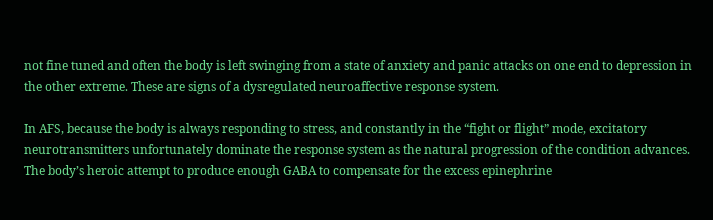not fine tuned and often the body is left swinging from a state of anxiety and panic attacks on one end to depression in the other extreme. These are signs of a dysregulated neuroaffective response system.

In AFS, because the body is always responding to stress, and constantly in the “fight or flight” mode, excitatory neurotransmitters unfortunately dominate the response system as the natural progression of the condition advances. The body’s heroic attempt to produce enough GABA to compensate for the excess epinephrine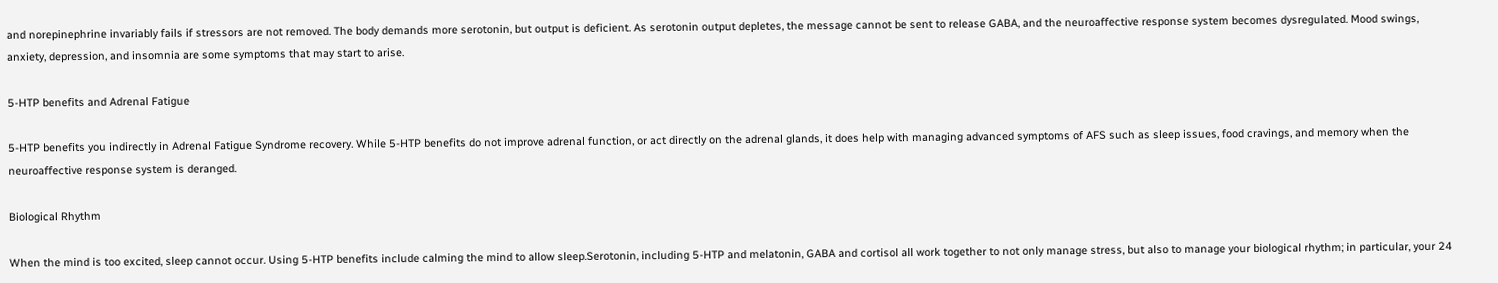and norepinephrine invariably fails if stressors are not removed. The body demands more serotonin, but output is deficient. As serotonin output depletes, the message cannot be sent to release GABA, and the neuroaffective response system becomes dysregulated. Mood swings, anxiety, depression, and insomnia are some symptoms that may start to arise.

5-HTP benefits and Adrenal Fatigue

5-HTP benefits you indirectly in Adrenal Fatigue Syndrome recovery. While 5-HTP benefits do not improve adrenal function, or act directly on the adrenal glands, it does help with managing advanced symptoms of AFS such as sleep issues, food cravings, and memory when the neuroaffective response system is deranged.

Biological Rhythm

When the mind is too excited, sleep cannot occur. Using 5-HTP benefits include calming the mind to allow sleep.Serotonin, including 5-HTP and melatonin, GABA and cortisol all work together to not only manage stress, but also to manage your biological rhythm; in particular, your 24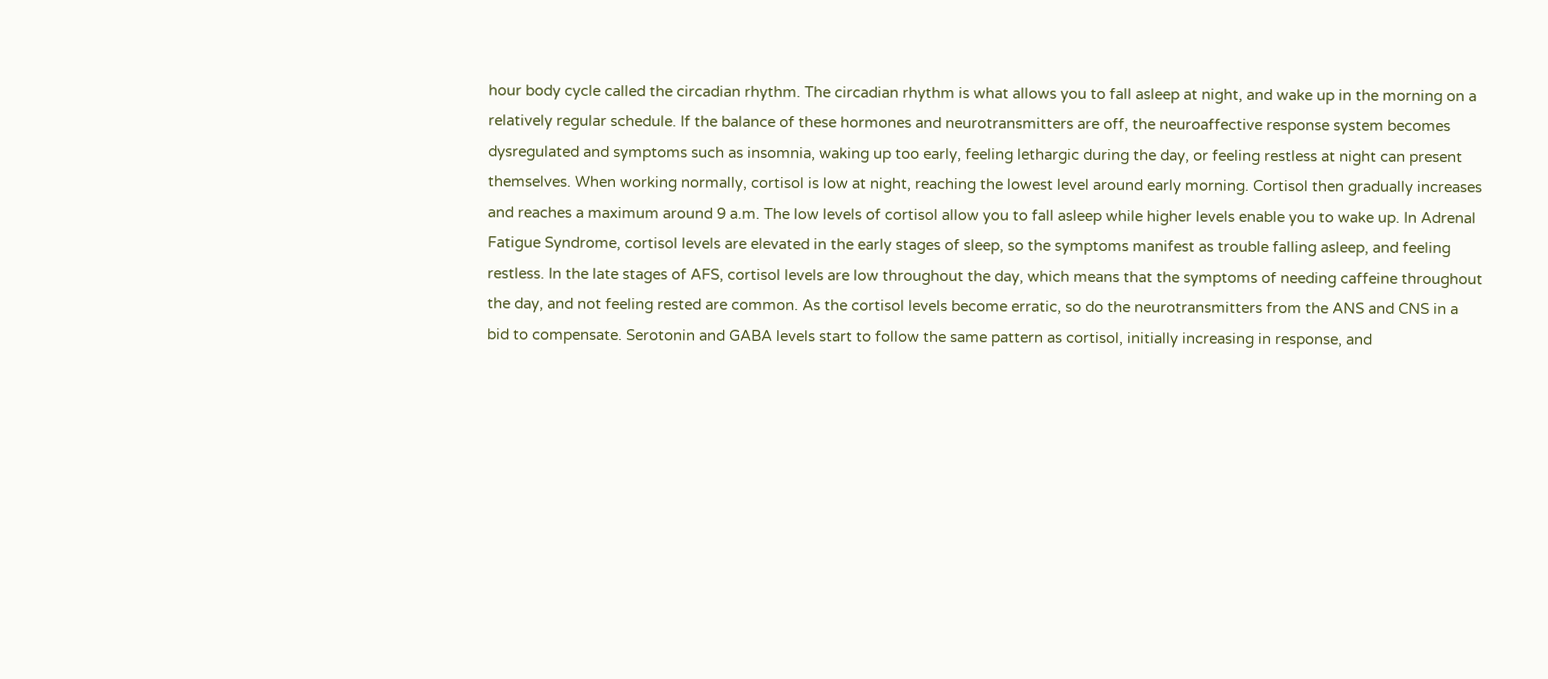hour body cycle called the circadian rhythm. The circadian rhythm is what allows you to fall asleep at night, and wake up in the morning on a relatively regular schedule. If the balance of these hormones and neurotransmitters are off, the neuroaffective response system becomes dysregulated and symptoms such as insomnia, waking up too early, feeling lethargic during the day, or feeling restless at night can present themselves. When working normally, cortisol is low at night, reaching the lowest level around early morning. Cortisol then gradually increases and reaches a maximum around 9 a.m. The low levels of cortisol allow you to fall asleep while higher levels enable you to wake up. In Adrenal Fatigue Syndrome, cortisol levels are elevated in the early stages of sleep, so the symptoms manifest as trouble falling asleep, and feeling restless. In the late stages of AFS, cortisol levels are low throughout the day, which means that the symptoms of needing caffeine throughout the day, and not feeling rested are common. As the cortisol levels become erratic, so do the neurotransmitters from the ANS and CNS in a bid to compensate. Serotonin and GABA levels start to follow the same pattern as cortisol, initially increasing in response, and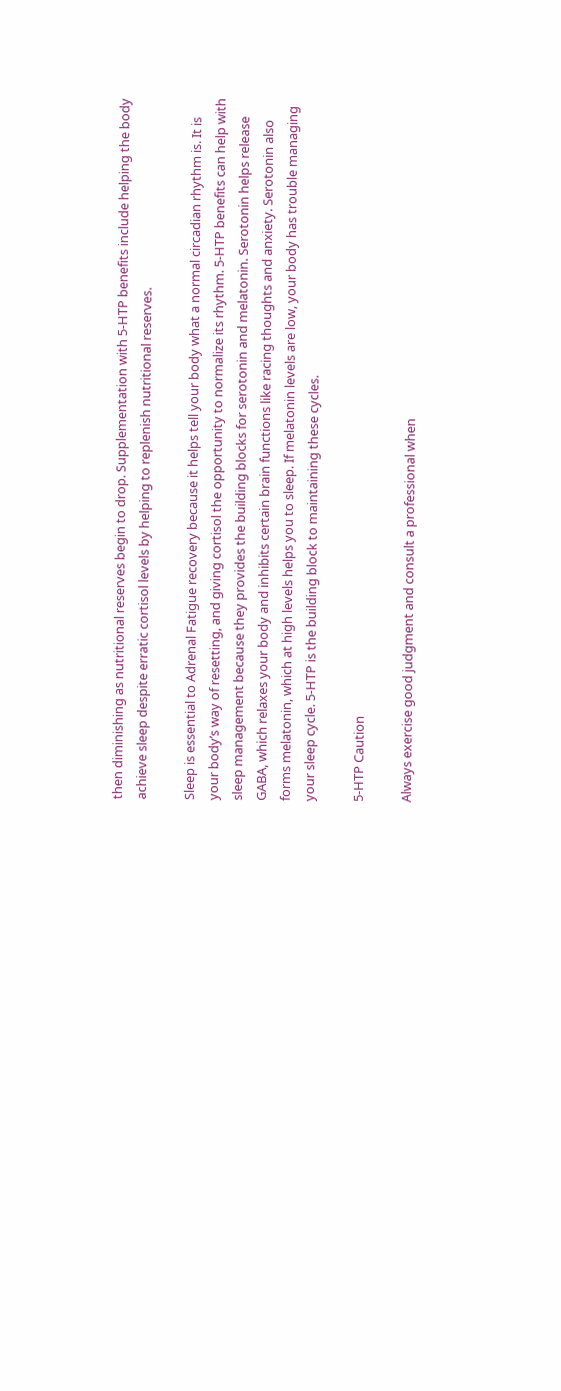then diminishing as nutritional reserves begin to drop. Supplementation with 5-HTP benefits include helping the body achieve sleep despite erratic cortisol levels by helping to replenish nutritional reserves.

Sleep is essential to Adrenal Fatigue recovery because it helps tell your body what a normal circadian rhythm is. It is your body’s way of resetting, and giving cortisol the opportunity to normalize its rhythm. 5-HTP benefits can help with sleep management because they provides the building blocks for serotonin and melatonin. Serotonin helps release GABA, which relaxes your body and inhibits certain brain functions like racing thoughts and anxiety. Serotonin also forms melatonin, which at high levels helps you to sleep. If melatonin levels are low, your body has trouble managing your sleep cycle. 5-HTP is the building block to maintaining these cycles.

5-HTP Caution

Always exercise good judgment and consult a professional when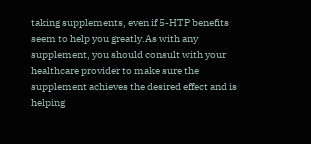taking supplements, even if 5-HTP benefits seem to help you greatly.As with any supplement, you should consult with your healthcare provider to make sure the supplement achieves the desired effect and is helping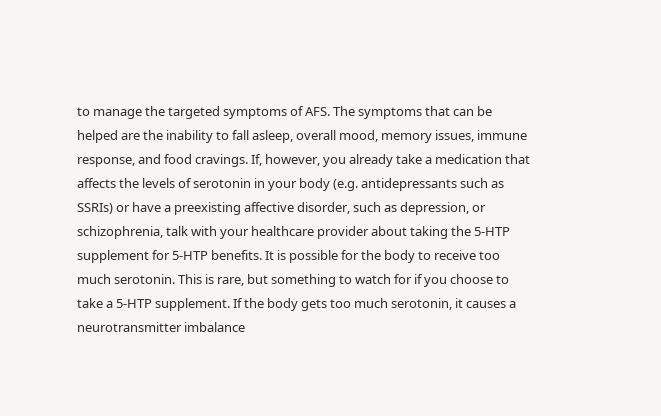to manage the targeted symptoms of AFS. The symptoms that can be helped are the inability to fall asleep, overall mood, memory issues, immune response, and food cravings. If, however, you already take a medication that affects the levels of serotonin in your body (e.g. antidepressants such as SSRIs) or have a preexisting affective disorder, such as depression, or schizophrenia, talk with your healthcare provider about taking the 5-HTP supplement for 5-HTP benefits. It is possible for the body to receive too much serotonin. This is rare, but something to watch for if you choose to take a 5-HTP supplement. If the body gets too much serotonin, it causes a neurotransmitter imbalance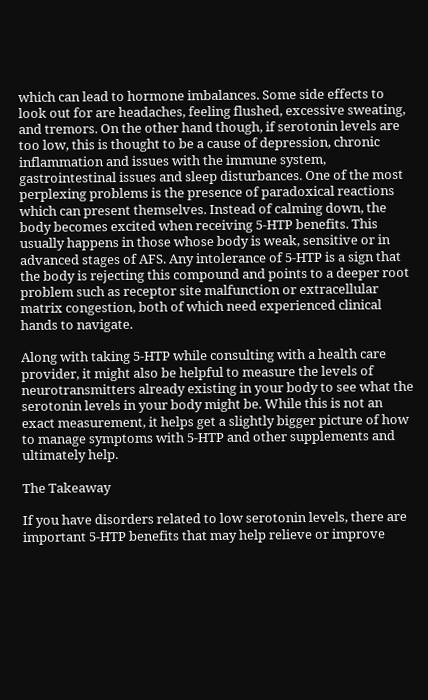which can lead to hormone imbalances. Some side effects to look out for are headaches, feeling flushed, excessive sweating, and tremors. On the other hand though, if serotonin levels are too low, this is thought to be a cause of depression, chronic inflammation and issues with the immune system, gastrointestinal issues and sleep disturbances. One of the most perplexing problems is the presence of paradoxical reactions which can present themselves. Instead of calming down, the body becomes excited when receiving 5-HTP benefits. This usually happens in those whose body is weak, sensitive or in advanced stages of AFS. Any intolerance of 5-HTP is a sign that the body is rejecting this compound and points to a deeper root problem such as receptor site malfunction or extracellular matrix congestion, both of which need experienced clinical hands to navigate.

Along with taking 5-HTP while consulting with a health care provider, it might also be helpful to measure the levels of neurotransmitters already existing in your body to see what the serotonin levels in your body might be. While this is not an exact measurement, it helps get a slightly bigger picture of how to manage symptoms with 5-HTP and other supplements and ultimately help.

The Takeaway

If you have disorders related to low serotonin levels, there are important 5-HTP benefits that may help relieve or improve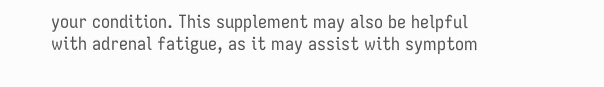your condition. This supplement may also be helpful with adrenal fatigue, as it may assist with symptom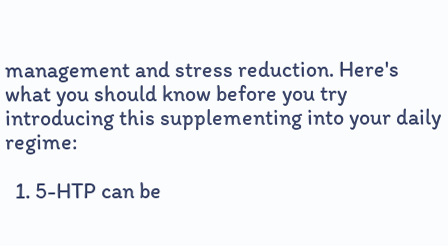management and stress reduction. Here's what you should know before you try introducing this supplementing into your daily regime:

  1. 5-HTP can be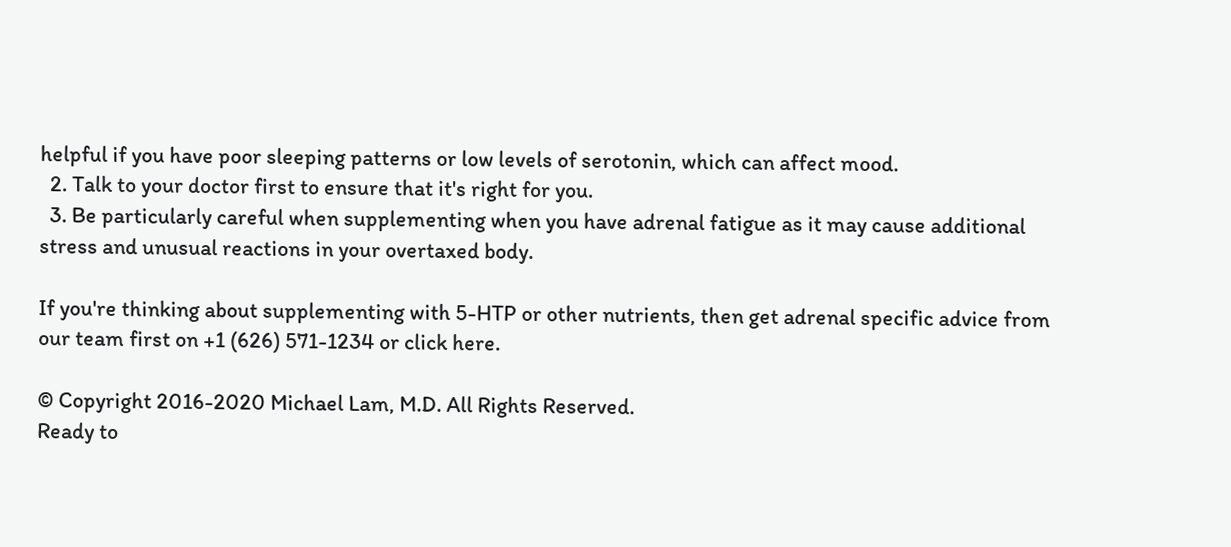helpful if you have poor sleeping patterns or low levels of serotonin, which can affect mood.
  2. Talk to your doctor first to ensure that it's right for you.
  3. Be particularly careful when supplementing when you have adrenal fatigue as it may cause additional stress and unusual reactions in your overtaxed body.

If you're thinking about supplementing with 5-HTP or other nutrients, then get adrenal specific advice from our team first on +1 (626) 571-1234 or click here.

© Copyright 2016-2020 Michael Lam, M.D. All Rights Reserved.
Ready to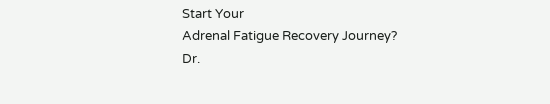Start Your
Adrenal Fatigue Recovery Journey?
Dr.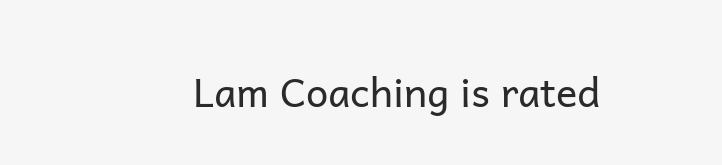Lam Coaching is rated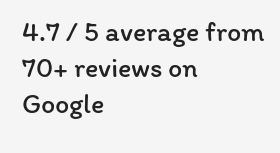4.7 / 5 average from 70+ reviews on Google